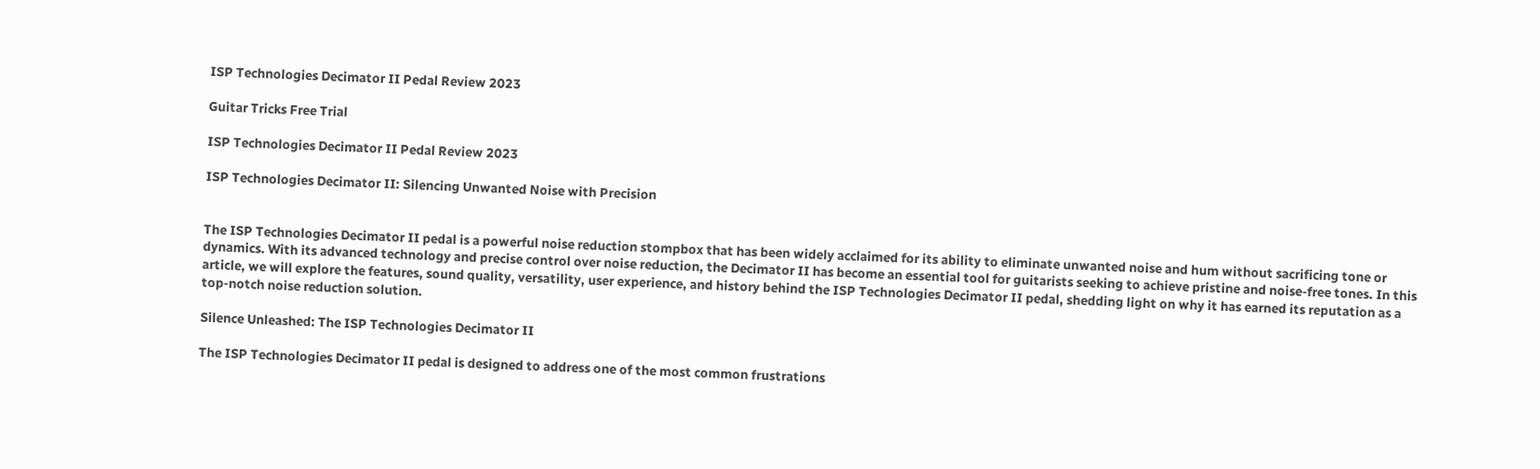ISP Technologies Decimator II Pedal Review 2023

Guitar Tricks Free Trial

ISP Technologies Decimator II Pedal Review 2023

ISP Technologies Decimator II: Silencing Unwanted Noise with Precision


The ISP Technologies Decimator II pedal is a powerful noise reduction stompbox that has been widely acclaimed for its ability to eliminate unwanted noise and hum without sacrificing tone or dynamics. With its advanced technology and precise control over noise reduction, the Decimator II has become an essential tool for guitarists seeking to achieve pristine and noise-free tones. In this article, we will explore the features, sound quality, versatility, user experience, and history behind the ISP Technologies Decimator II pedal, shedding light on why it has earned its reputation as a top-notch noise reduction solution.

Silence Unleashed: The ISP Technologies Decimator II

The ISP Technologies Decimator II pedal is designed to address one of the most common frustrations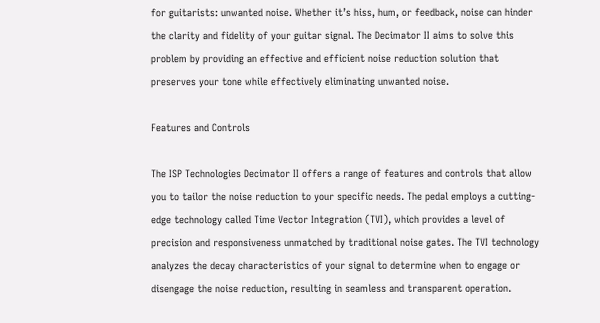for guitarists: unwanted noise. Whether it’s hiss, hum, or feedback, noise can hinder the clarity and fidelity of your guitar signal. The Decimator II aims to solve this problem by providing an effective and efficient noise reduction solution that preserves your tone while effectively eliminating unwanted noise.

Features and Controls

The ISP Technologies Decimator II offers a range of features and controls that allow you to tailor the noise reduction to your specific needs. The pedal employs a cutting-edge technology called Time Vector Integration (TVI), which provides a level of precision and responsiveness unmatched by traditional noise gates. The TVI technology analyzes the decay characteristics of your signal to determine when to engage or disengage the noise reduction, resulting in seamless and transparent operation.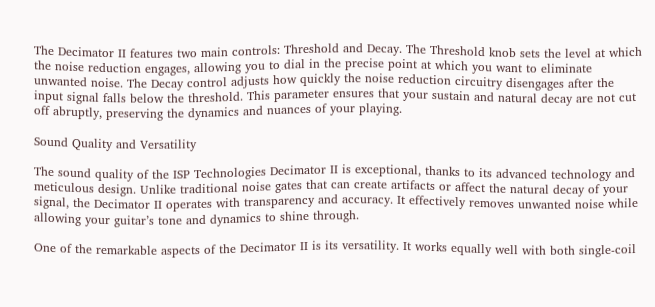The Decimator II features two main controls: Threshold and Decay. The Threshold knob sets the level at which the noise reduction engages, allowing you to dial in the precise point at which you want to eliminate unwanted noise. The Decay control adjusts how quickly the noise reduction circuitry disengages after the input signal falls below the threshold. This parameter ensures that your sustain and natural decay are not cut off abruptly, preserving the dynamics and nuances of your playing.

Sound Quality and Versatility

The sound quality of the ISP Technologies Decimator II is exceptional, thanks to its advanced technology and meticulous design. Unlike traditional noise gates that can create artifacts or affect the natural decay of your signal, the Decimator II operates with transparency and accuracy. It effectively removes unwanted noise while allowing your guitar’s tone and dynamics to shine through.

One of the remarkable aspects of the Decimator II is its versatility. It works equally well with both single-coil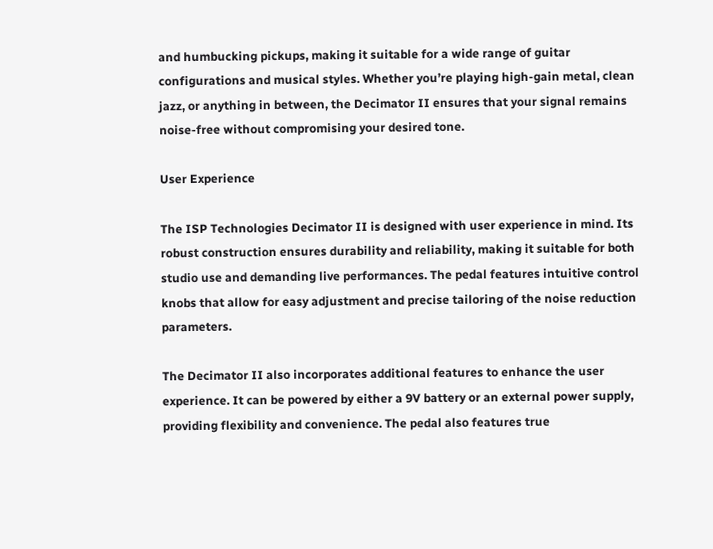and humbucking pickups, making it suitable for a wide range of guitar configurations and musical styles. Whether you’re playing high-gain metal, clean jazz, or anything in between, the Decimator II ensures that your signal remains noise-free without compromising your desired tone.

User Experience

The ISP Technologies Decimator II is designed with user experience in mind. Its robust construction ensures durability and reliability, making it suitable for both studio use and demanding live performances. The pedal features intuitive control knobs that allow for easy adjustment and precise tailoring of the noise reduction parameters.

The Decimator II also incorporates additional features to enhance the user experience. It can be powered by either a 9V battery or an external power supply, providing flexibility and convenience. The pedal also features true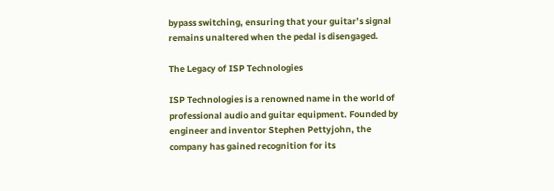bypass switching, ensuring that your guitar’s signal remains unaltered when the pedal is disengaged.

The Legacy of ISP Technologies

ISP Technologies is a renowned name in the world of professional audio and guitar equipment. Founded by engineer and inventor Stephen Pettyjohn, the company has gained recognition for its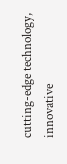cutting-edge technology, innovative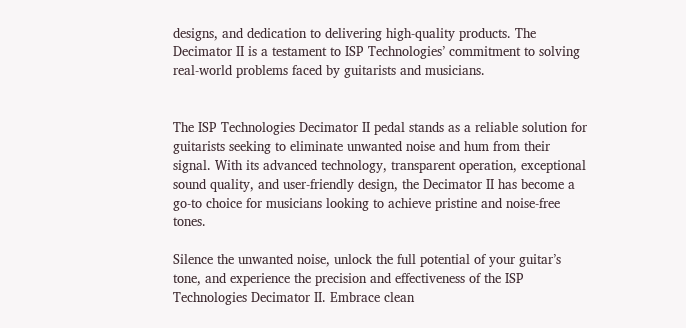designs, and dedication to delivering high-quality products. The Decimator II is a testament to ISP Technologies’ commitment to solving real-world problems faced by guitarists and musicians.


The ISP Technologies Decimator II pedal stands as a reliable solution for guitarists seeking to eliminate unwanted noise and hum from their signal. With its advanced technology, transparent operation, exceptional sound quality, and user-friendly design, the Decimator II has become a go-to choice for musicians looking to achieve pristine and noise-free tones.

Silence the unwanted noise, unlock the full potential of your guitar’s tone, and experience the precision and effectiveness of the ISP Technologies Decimator II. Embrace clean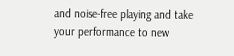and noise-free playing and take your performance to new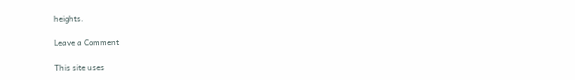heights.

Leave a Comment

This site uses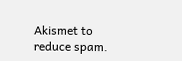Akismet to reduce spam.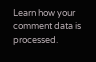Learn how your comment data is processed.